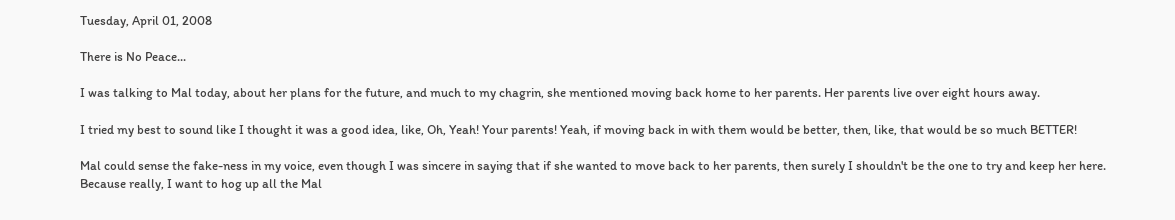Tuesday, April 01, 2008

There is No Peace...

I was talking to Mal today, about her plans for the future, and much to my chagrin, she mentioned moving back home to her parents. Her parents live over eight hours away.

I tried my best to sound like I thought it was a good idea, like, Oh, Yeah! Your parents! Yeah, if moving back in with them would be better, then, like, that would be so much BETTER!

Mal could sense the fake-ness in my voice, even though I was sincere in saying that if she wanted to move back to her parents, then surely I shouldn't be the one to try and keep her here. Because really, I want to hog up all the Mal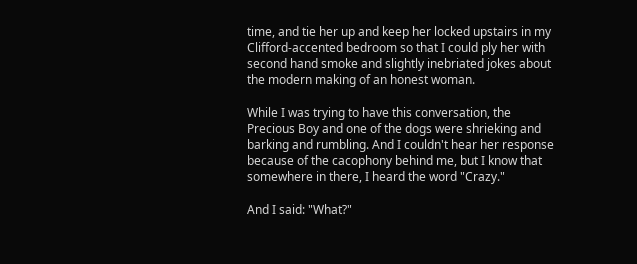time, and tie her up and keep her locked upstairs in my Clifford-accented bedroom so that I could ply her with second hand smoke and slightly inebriated jokes about the modern making of an honest woman.

While I was trying to have this conversation, the Precious Boy and one of the dogs were shrieking and barking and rumbling. And I couldn't hear her response because of the cacophony behind me, but I know that somewhere in there, I heard the word "Crazy."

And I said: "What?"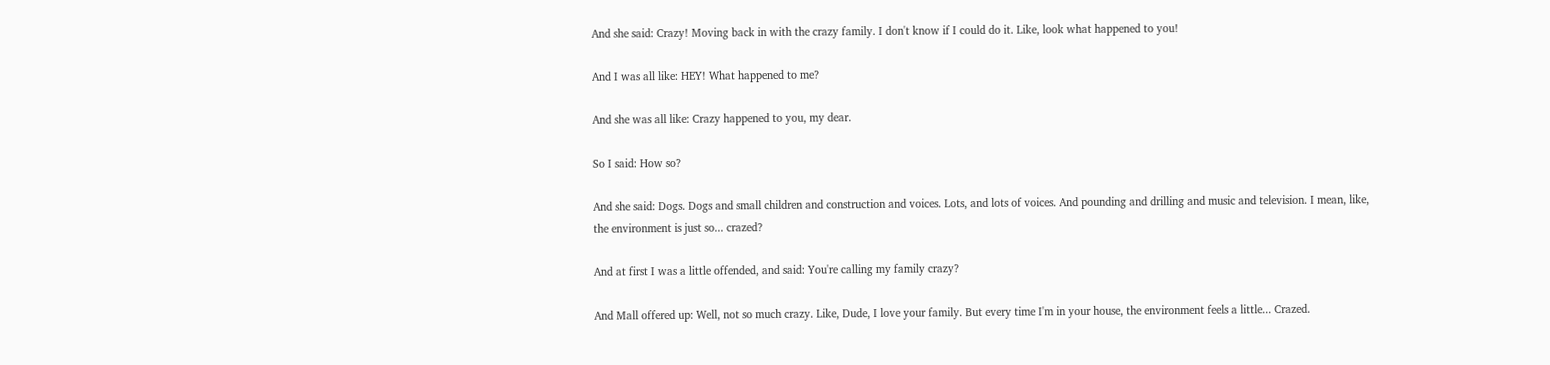And she said: Crazy! Moving back in with the crazy family. I don't know if I could do it. Like, look what happened to you!

And I was all like: HEY! What happened to me?

And she was all like: Crazy happened to you, my dear.

So I said: How so?

And she said: Dogs. Dogs and small children and construction and voices. Lots, and lots of voices. And pounding and drilling and music and television. I mean, like, the environment is just so... crazed?

And at first I was a little offended, and said: You're calling my family crazy?

And Mall offered up: Well, not so much crazy. Like, Dude, I love your family. But every time I'm in your house, the environment feels a little... Crazed.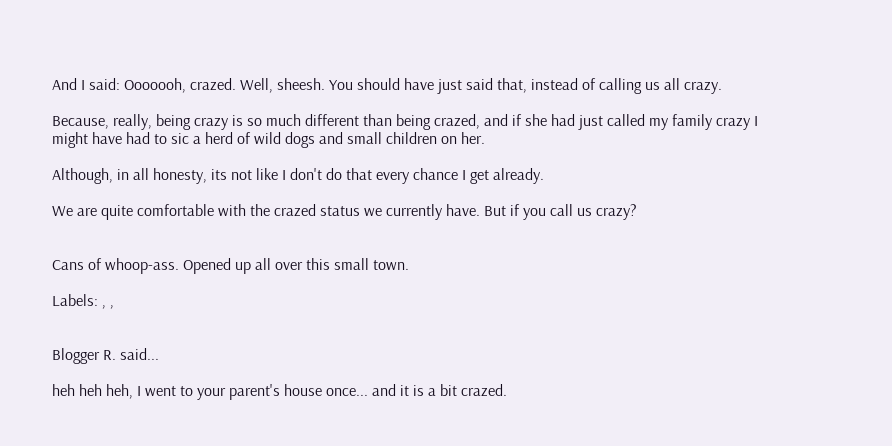And I said: Ooooooh, crazed. Well, sheesh. You should have just said that, instead of calling us all crazy.

Because, really, being crazy is so much different than being crazed, and if she had just called my family crazy I might have had to sic a herd of wild dogs and small children on her.

Although, in all honesty, its not like I don't do that every chance I get already.

We are quite comfortable with the crazed status we currently have. But if you call us crazy?


Cans of whoop-ass. Opened up all over this small town.

Labels: , ,


Blogger R. said...

heh heh heh, I went to your parent's house once... and it is a bit crazed.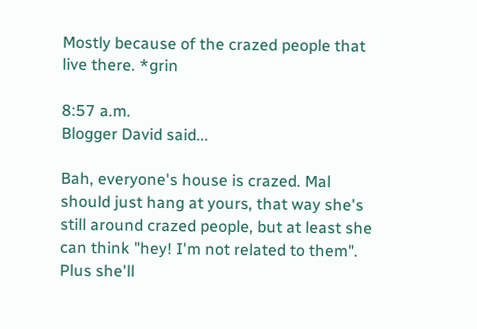Mostly because of the crazed people that live there. *grin

8:57 a.m.
Blogger David said...

Bah, everyone's house is crazed. Mal should just hang at yours, that way she's still around crazed people, but at least she can think "hey! I'm not related to them". Plus she'll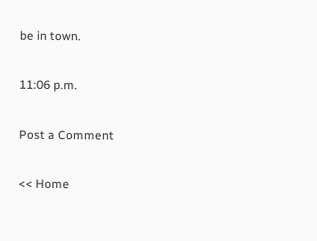be in town.

11:06 p.m.

Post a Comment

<< Home